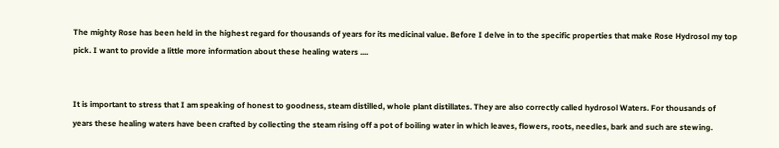The mighty Rose has been held in the highest regard for thousands of years for its medicinal value. Before I delve in to the specific properties that make Rose Hydrosol my top pick. I want to provide a little more information about these healing waters ....


It is important to stress that I am speaking of honest to goodness, steam distilled, whole plant distillates. They are also correctly called hydrosol Waters. For thousands of years these healing waters have been crafted by collecting the steam rising off a pot of boiling water in which leaves, flowers, roots, needles, bark and such are stewing.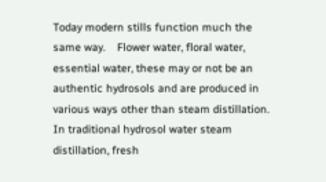Today modern stills function much the same way.    Flower water, floral water, essential water, these may or not be an authentic hydrosols and are produced in various ways other than steam distillation.  In traditional hydrosol water steam distillation, fresh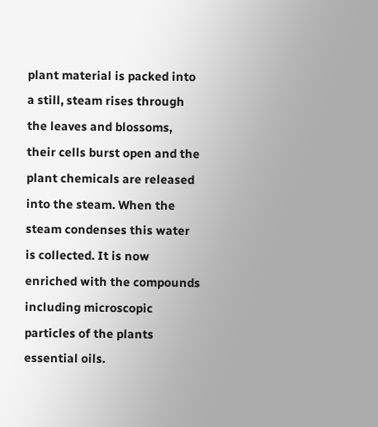plant material is packed into a still, steam rises through the leaves and blossoms, their cells burst open and the plant chemicals are released into the steam. When the steam condenses this water is collected. It is now enriched with the compounds including microscopic particles of the plants essential oils.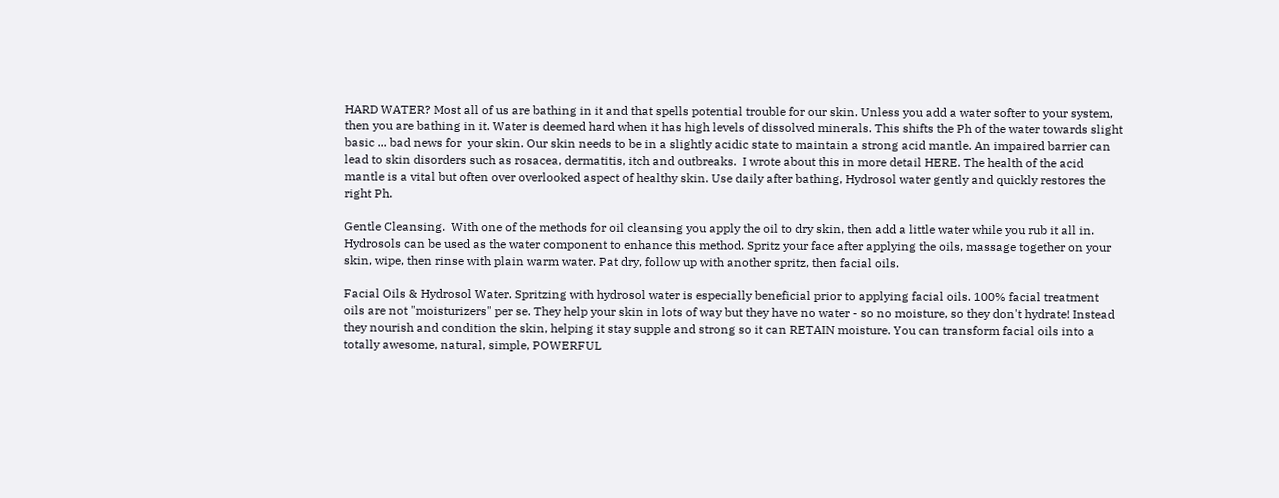HARD WATER? Most all of us are bathing in it and that spells potential trouble for our skin. Unless you add a water softer to your system, then you are bathing in it. Water is deemed hard when it has high levels of dissolved minerals. This shifts the Ph of the water towards slight basic ... bad news for  your skin. Our skin needs to be in a slightly acidic state to maintain a strong acid mantle. An impaired barrier can lead to skin disorders such as rosacea, dermatitis, itch and outbreaks.  I wrote about this in more detail HERE. The health of the acid mantle is a vital but often over overlooked aspect of healthy skin. Use daily after bathing, Hydrosol water gently and quickly restores the right Ph.

Gentle Cleansing.  With one of the methods for oil cleansing you apply the oil to dry skin, then add a little water while you rub it all in.  Hydrosols can be used as the water component to enhance this method. Spritz your face after applying the oils, massage together on your skin, wipe, then rinse with plain warm water. Pat dry, follow up with another spritz, then facial oils.

Facial Oils & Hydrosol Water. Spritzing with hydrosol water is especially beneficial prior to applying facial oils. 100% facial treatment oils are not "moisturizers" per se. They help your skin in lots of way but they have no water - so no moisture, so they don't hydrate! Instead they nourish and condition the skin, helping it stay supple and strong so it can RETAIN moisture. You can transform facial oils into a totally awesome, natural, simple, POWERFUL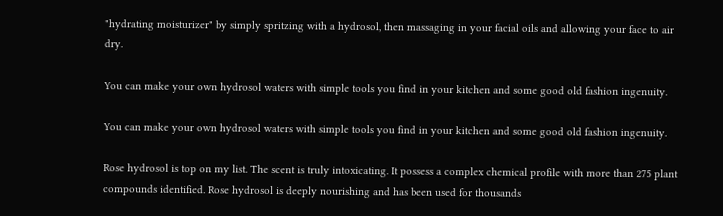"hydrating moisturizer" by simply spritzing with a hydrosol, then massaging in your facial oils and allowing your face to air dry.

You can make your own hydrosol waters with simple tools you find in your kitchen and some good old fashion ingenuity.

You can make your own hydrosol waters with simple tools you find in your kitchen and some good old fashion ingenuity.

Rose hydrosol is top on my list. The scent is truly intoxicating. It possess a complex chemical profile with more than 275 plant compounds identified. Rose hydrosol is deeply nourishing and has been used for thousands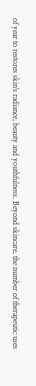of year to restores skin's radiance, beauty and youthfulness. Beyond skincare, the number of therapeutic uses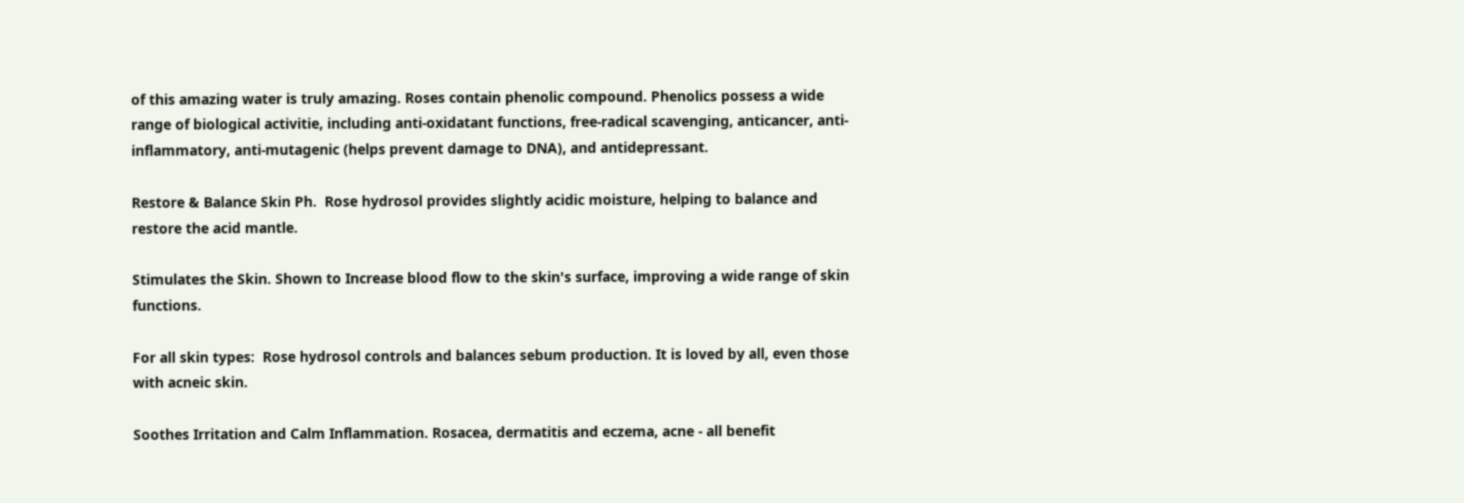of this amazing water is truly amazing. Roses contain phenolic compound. Phenolics possess a wide range of biological activitie, including anti-oxidatant functions, free-radical scavenging, anticancer, anti-inflammatory, anti-mutagenic (helps prevent damage to DNA), and antidepressant.

Restore & Balance Skin Ph.  Rose hydrosol provides slightly acidic moisture, helping to balance and restore the acid mantle.

Stimulates the Skin. Shown to Increase blood flow to the skin's surface, improving a wide range of skin functions.

For all skin types:  Rose hydrosol controls and balances sebum production. It is loved by all, even those with acneic skin.

Soothes Irritation and Calm Inflammation. Rosacea, dermatitis and eczema, acne - all benefit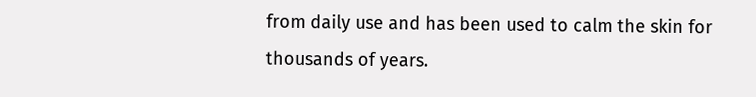from daily use and has been used to calm the skin for thousands of years.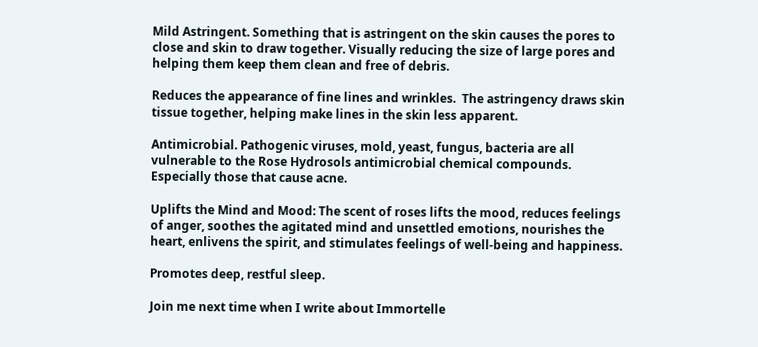Mild Astringent. Something that is astringent on the skin causes the pores to close and skin to draw together. Visually reducing the size of large pores and helping them keep them clean and free of debris.

Reduces the appearance of fine lines and wrinkles.  The astringency draws skin tissue together, helping make lines in the skin less apparent.

Antimicrobial. Pathogenic viruses, mold, yeast, fungus, bacteria are all vulnerable to the Rose Hydrosols antimicrobial chemical compounds.  Especially those that cause acne.

Uplifts the Mind and Mood: The scent of roses lifts the mood, reduces feelings of anger, soothes the agitated mind and unsettled emotions, nourishes the heart, enlivens the spirit, and stimulates feelings of well-being and happiness.

Promotes deep, restful sleep.

Join me next time when I write about Immortelle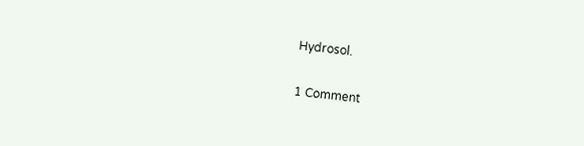Hydrosol.

1 Comment